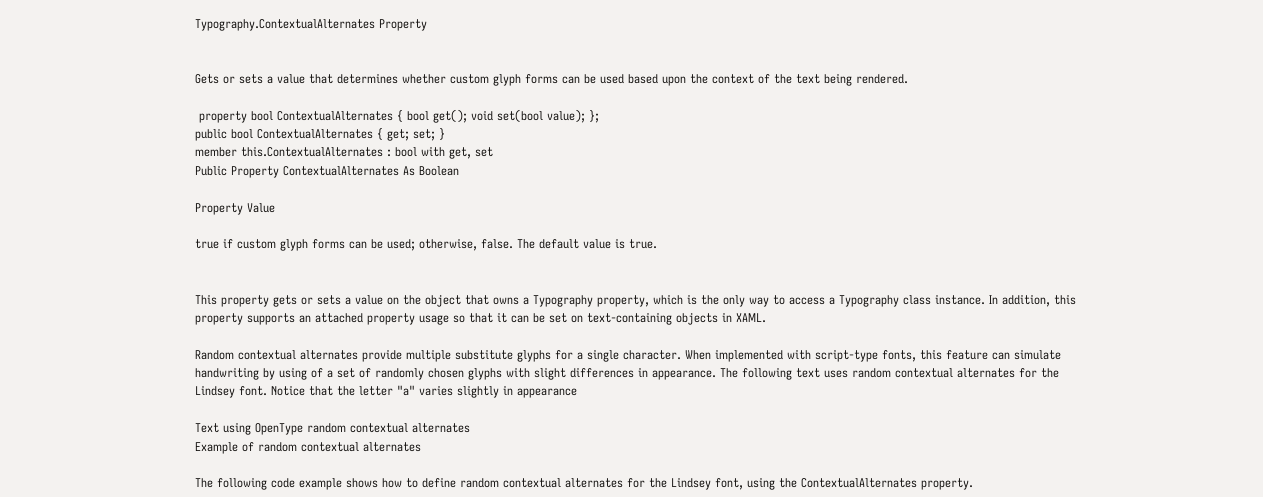Typography.ContextualAlternates Property


Gets or sets a value that determines whether custom glyph forms can be used based upon the context of the text being rendered.

 property bool ContextualAlternates { bool get(); void set(bool value); };
public bool ContextualAlternates { get; set; }
member this.ContextualAlternates : bool with get, set
Public Property ContextualAlternates As Boolean

Property Value

true if custom glyph forms can be used; otherwise, false. The default value is true.


This property gets or sets a value on the object that owns a Typography property, which is the only way to access a Typography class instance. In addition, this property supports an attached property usage so that it can be set on text-containing objects in XAML.

Random contextual alternates provide multiple substitute glyphs for a single character. When implemented with script-type fonts, this feature can simulate handwriting by using of a set of randomly chosen glyphs with slight differences in appearance. The following text uses random contextual alternates for the Lindsey font. Notice that the letter "a" varies slightly in appearance

Text using OpenType random contextual alternates
Example of random contextual alternates

The following code example shows how to define random contextual alternates for the Lindsey font, using the ContextualAlternates property.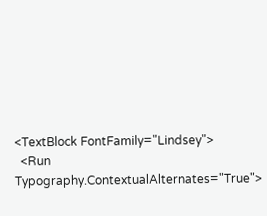<TextBlock FontFamily="Lindsey">
  <Run Typography.ContextualAlternates="True">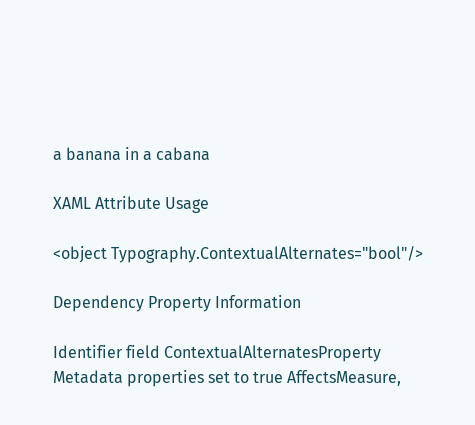a banana in a cabana

XAML Attribute Usage

<object Typography.ContextualAlternates="bool"/>

Dependency Property Information

Identifier field ContextualAlternatesProperty
Metadata properties set to true AffectsMeasure,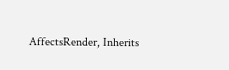AffectsRender, Inherits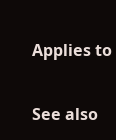Applies to

See also